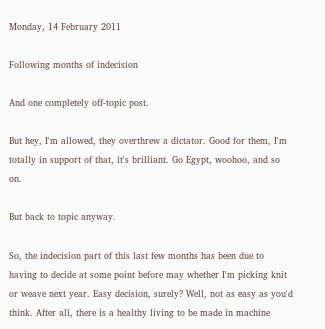Monday, 14 February 2011

Following months of indecision

And one completely off-topic post.

But hey, I'm allowed, they overthrew a dictator. Good for them, I'm totally in support of that, it's brilliant. Go Egypt, woohoo, and so on.

But back to topic anyway.

So, the indecision part of this last few months has been due to having to decide at some point before may whether I'm picking knit or weave next year. Easy decision, surely? Well, not as easy as you'd think. After all, there is a healthy living to be made in machine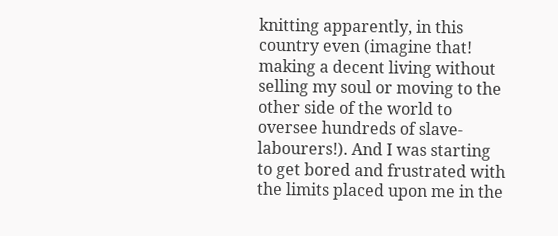knitting apparently, in this country even (imagine that! making a decent living without selling my soul or moving to the other side of the world to oversee hundreds of slave-labourers!). And I was starting to get bored and frustrated with the limits placed upon me in the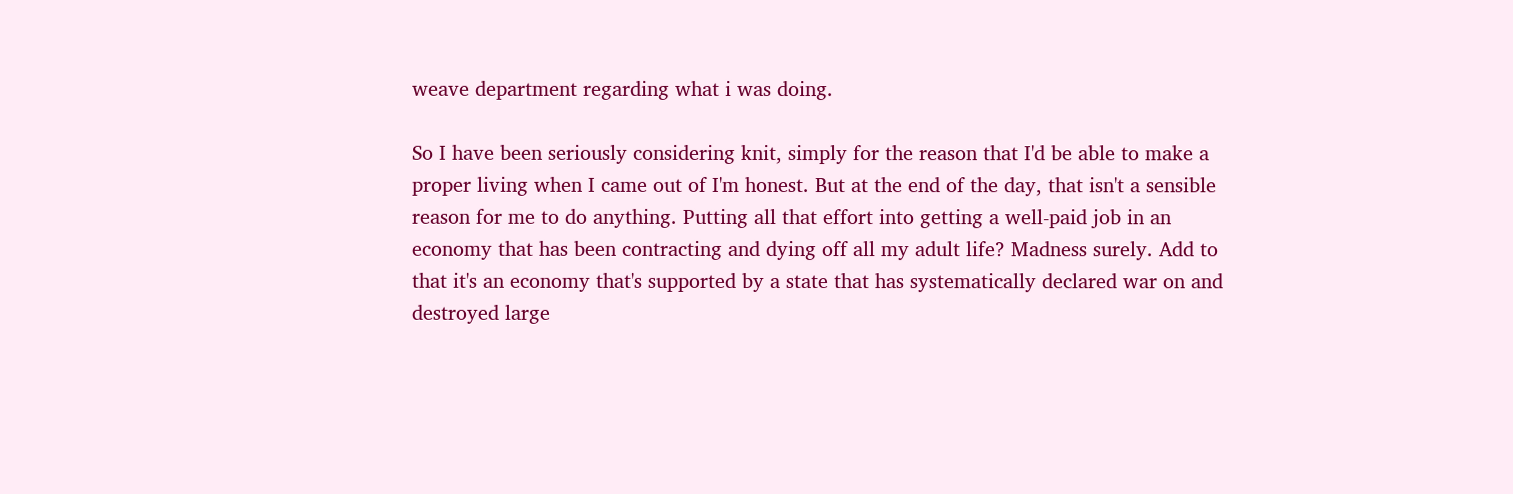weave department regarding what i was doing.

So I have been seriously considering knit, simply for the reason that I'd be able to make a proper living when I came out of I'm honest. But at the end of the day, that isn't a sensible reason for me to do anything. Putting all that effort into getting a well-paid job in an economy that has been contracting and dying off all my adult life? Madness surely. Add to that it's an economy that's supported by a state that has systematically declared war on and destroyed large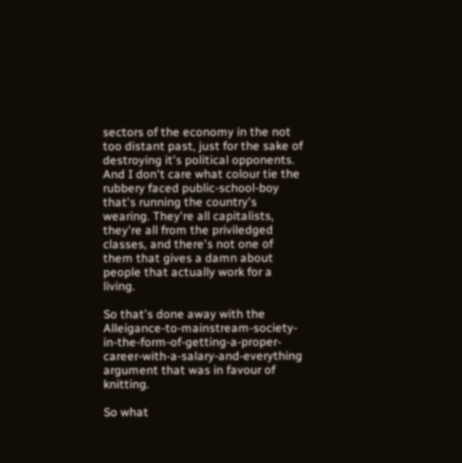sectors of the economy in the not too distant past, just for the sake of destroying it's political opponents. And I don't care what colour tie the rubbery faced public-school-boy that's running the country's wearing. They're all capitalists, they're all from the priviledged classes, and there's not one of them that gives a damn about people that actually work for a living.

So that's done away with the Alleigance-to-mainstream-society-in-the-form-of-getting-a-proper-career-with-a-salary-and-everything argument that was in favour of knitting.

So what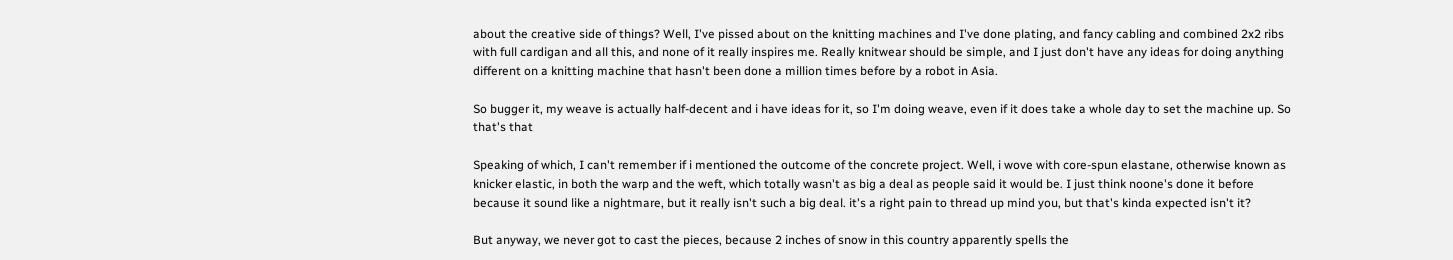about the creative side of things? Well, I've pissed about on the knitting machines and I've done plating, and fancy cabling and combined 2x2 ribs with full cardigan and all this, and none of it really inspires me. Really knitwear should be simple, and I just don't have any ideas for doing anything different on a knitting machine that hasn't been done a million times before by a robot in Asia.

So bugger it, my weave is actually half-decent and i have ideas for it, so I'm doing weave, even if it does take a whole day to set the machine up. So that's that

Speaking of which, I can't remember if i mentioned the outcome of the concrete project. Well, i wove with core-spun elastane, otherwise known as knicker elastic, in both the warp and the weft, which totally wasn't as big a deal as people said it would be. I just think noone's done it before because it sound like a nightmare, but it really isn't such a big deal. it's a right pain to thread up mind you, but that's kinda expected isn't it?

But anyway, we never got to cast the pieces, because 2 inches of snow in this country apparently spells the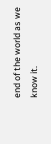end of the world as we know it.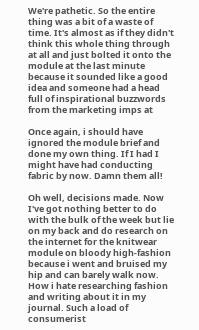We're pathetic. So the entire thing was a bit of a waste of time. It's almost as if they didn't think this whole thing through at all and just bolted it onto the module at the last minute because it sounded like a good idea and someone had a head full of inspirational buzzwords from the marketing imps at

Once again, i should have ignored the module brief and done my own thing. If I had I might have had conducting fabric by now. Damn them all!

Oh well, decisions made. Now I've got nothing better to do with the bulk of the week but lie on my back and do research on the internet for the knitwear module on bloody high-fashion because i went and bruised my hip and can barely walk now. How i hate researching fashion and writing about it in my journal. Such a load of consumerist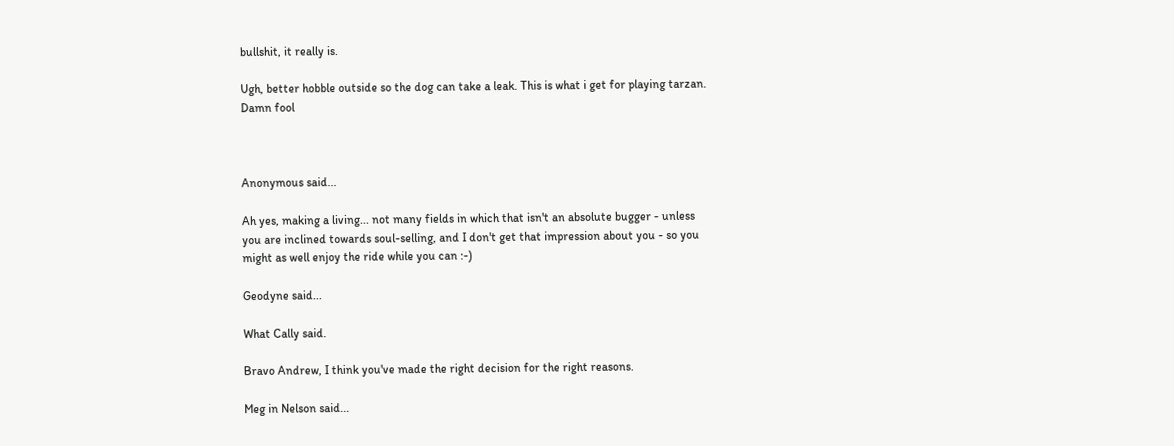bullshit, it really is.

Ugh, better hobble outside so the dog can take a leak. This is what i get for playing tarzan. Damn fool



Anonymous said...

Ah yes, making a living... not many fields in which that isn't an absolute bugger - unless you are inclined towards soul-selling, and I don't get that impression about you - so you might as well enjoy the ride while you can :-)

Geodyne said...

What Cally said.

Bravo Andrew, I think you've made the right decision for the right reasons.

Meg in Nelson said...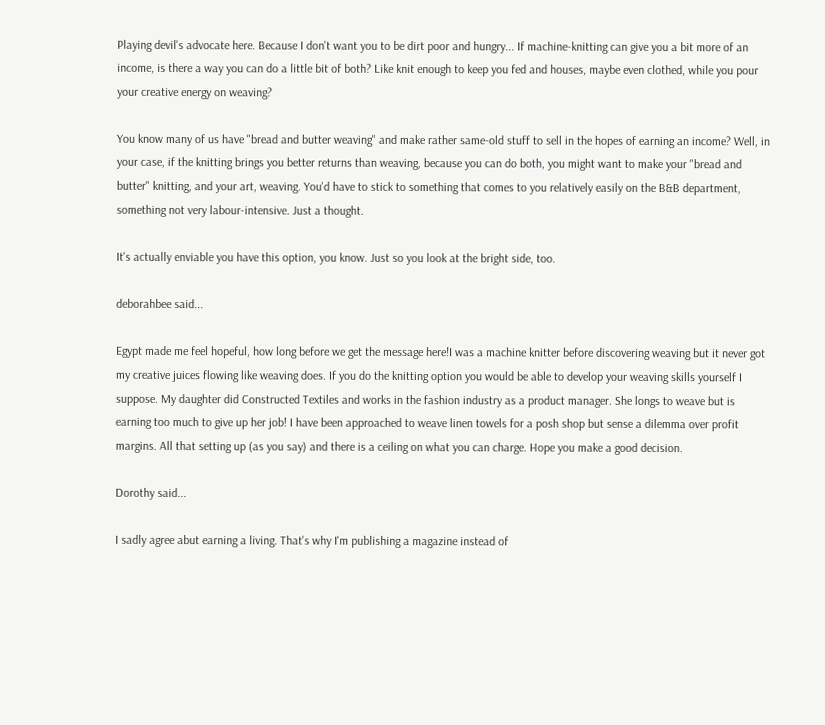Playing devil's advocate here. Because I don't want you to be dirt poor and hungry... If machine-knitting can give you a bit more of an income, is there a way you can do a little bit of both? Like knit enough to keep you fed and houses, maybe even clothed, while you pour your creative energy on weaving?

You know many of us have "bread and butter weaving" and make rather same-old stuff to sell in the hopes of earning an income? Well, in your case, if the knitting brings you better returns than weaving, because you can do both, you might want to make your "bread and butter" knitting, and your art, weaving. You'd have to stick to something that comes to you relatively easily on the B&B department, something not very labour-intensive. Just a thought.

It's actually enviable you have this option, you know. Just so you look at the bright side, too.

deborahbee said...

Egypt made me feel hopeful, how long before we get the message here!I was a machine knitter before discovering weaving but it never got my creative juices flowing like weaving does. If you do the knitting option you would be able to develop your weaving skills yourself I suppose. My daughter did Constructed Textiles and works in the fashion industry as a product manager. She longs to weave but is earning too much to give up her job! I have been approached to weave linen towels for a posh shop but sense a dilemma over profit margins. All that setting up (as you say) and there is a ceiling on what you can charge. Hope you make a good decision.

Dorothy said...

I sadly agree abut earning a living. That's why I'm publishing a magazine instead of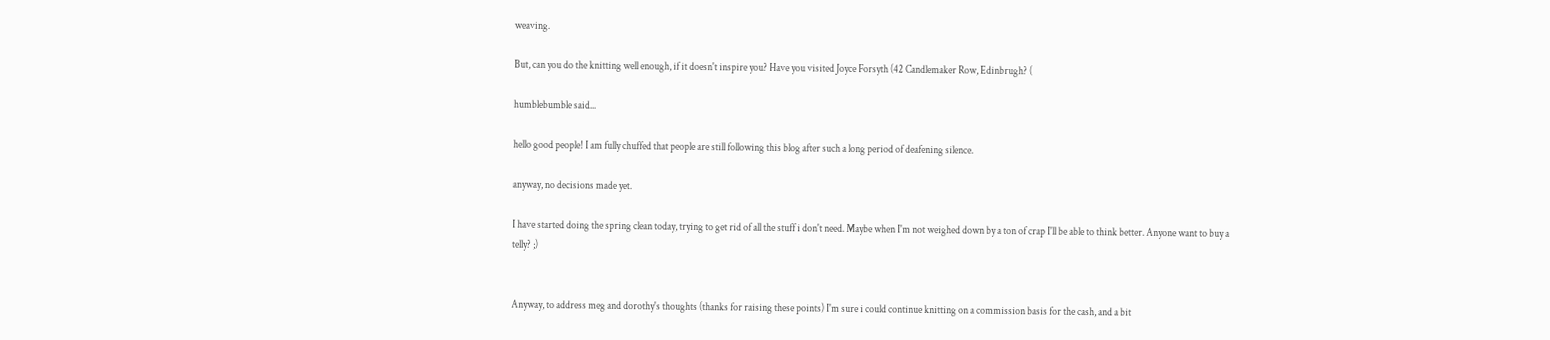weaving.

But, can you do the knitting well enough, if it doesn't inspire you? Have you visited Joyce Forsyth (42 Candlemaker Row, Edinbrugh? (

humblebumble said...

hello good people! I am fully chuffed that people are still following this blog after such a long period of deafening silence.

anyway, no decisions made yet.

I have started doing the spring clean today, trying to get rid of all the stuff i don't need. Maybe when I'm not weighed down by a ton of crap I'll be able to think better. Anyone want to buy a telly? ;)


Anyway, to address meg and dorothy's thoughts (thanks for raising these points) I'm sure i could continue knitting on a commission basis for the cash, and a bit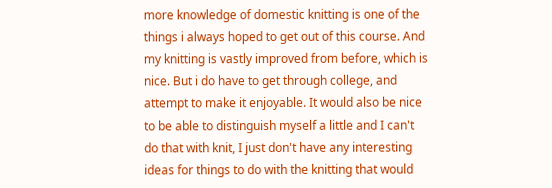more knowledge of domestic knitting is one of the things i always hoped to get out of this course. And my knitting is vastly improved from before, which is nice. But i do have to get through college, and attempt to make it enjoyable. It would also be nice to be able to distinguish myself a little and I can't do that with knit, I just don't have any interesting ideas for things to do with the knitting that would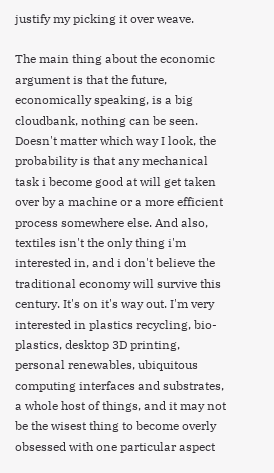justify my picking it over weave.

The main thing about the economic argument is that the future, economically speaking, is a big cloudbank, nothing can be seen. Doesn't matter which way I look, the probability is that any mechanical task i become good at will get taken over by a machine or a more efficient process somewhere else. And also, textiles isn't the only thing i'm interested in, and i don't believe the traditional economy will survive this century. It's on it's way out. I'm very interested in plastics recycling, bio-plastics, desktop 3D printing, personal renewables, ubiquitous computing interfaces and substrates, a whole host of things, and it may not be the wisest thing to become overly obsessed with one particular aspect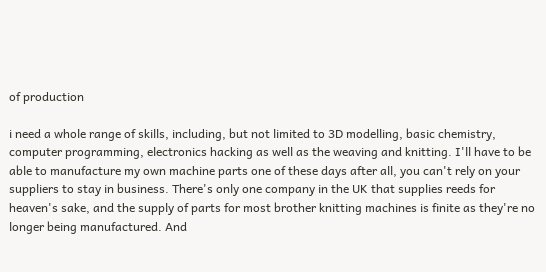of production

i need a whole range of skills, including, but not limited to 3D modelling, basic chemistry, computer programming, electronics hacking as well as the weaving and knitting. I'll have to be able to manufacture my own machine parts one of these days after all, you can't rely on your suppliers to stay in business. There's only one company in the UK that supplies reeds for heaven's sake, and the supply of parts for most brother knitting machines is finite as they're no longer being manufactured. And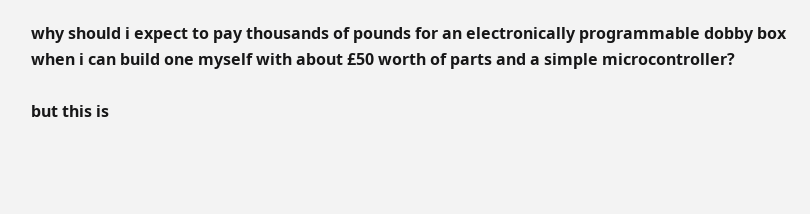why should i expect to pay thousands of pounds for an electronically programmable dobby box when i can build one myself with about £50 worth of parts and a simple microcontroller?

but this is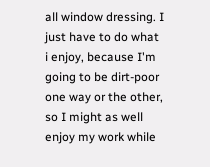all window dressing. I just have to do what i enjoy, because I'm going to be dirt-poor one way or the other, so I might as well enjoy my work while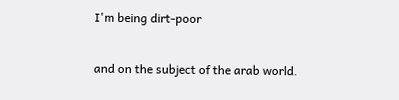I'm being dirt-poor

and on the subject of the arab world.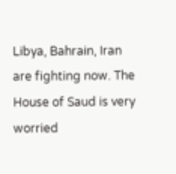Libya, Bahrain, Iran are fighting now. The House of Saud is very worried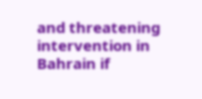and threatening intervention in Bahrain if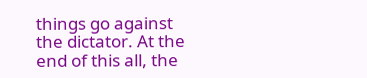things go against the dictator. At the end of this all, the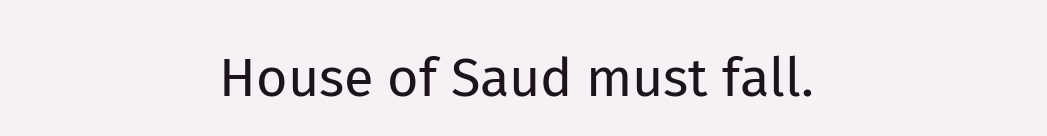House of Saud must fall.